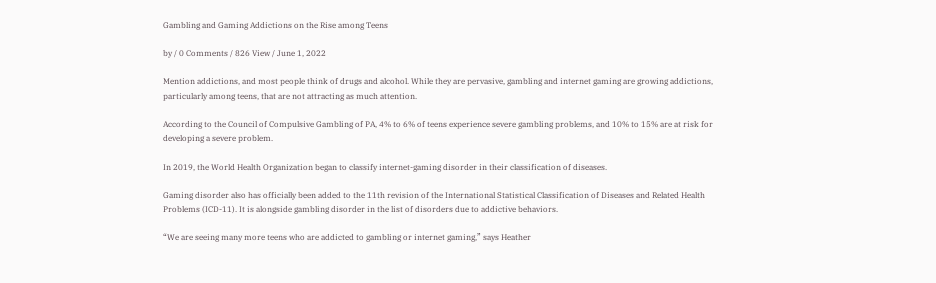Gambling and Gaming Addictions on the Rise among Teens

by / 0 Comments / 826 View / June 1, 2022

Mention addictions, and most people think of drugs and alcohol. While they are pervasive, gambling and internet gaming are growing addictions, particularly among teens, that are not attracting as much attention.

According to the Council of Compulsive Gambling of PA, 4% to 6% of teens experience severe gambling problems, and 10% to 15% are at risk for developing a severe problem.

In 2019, the World Health Organization began to classify internet-gaming disorder in their classification of diseases.

Gaming disorder also has officially been added to the 11th revision of the International Statistical Classification of Diseases and Related Health Problems (ICD-11). It is alongside gambling disorder in the list of disorders due to addictive behaviors.

“We are seeing many more teens who are addicted to gambling or internet gaming,” says Heather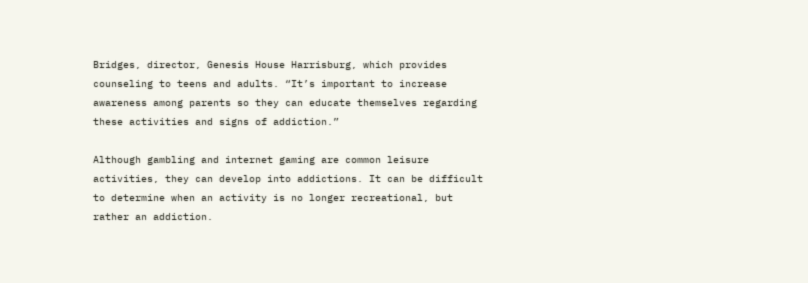Bridges, director, Genesis House Harrisburg, which provides counseling to teens and adults. “It’s important to increase awareness among parents so they can educate themselves regarding these activities and signs of addiction.”

Although gambling and internet gaming are common leisure activities, they can develop into addictions. It can be difficult to determine when an activity is no longer recreational, but rather an addiction.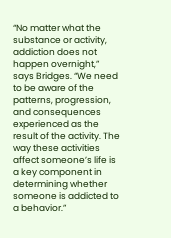“No matter what the substance or activity, addiction does not happen overnight,” says Bridges. “We need to be aware of the patterns, progression, and consequences experienced as the result of the activity. The way these activities affect someone’s life is a key component in determining whether someone is addicted to a behavior.”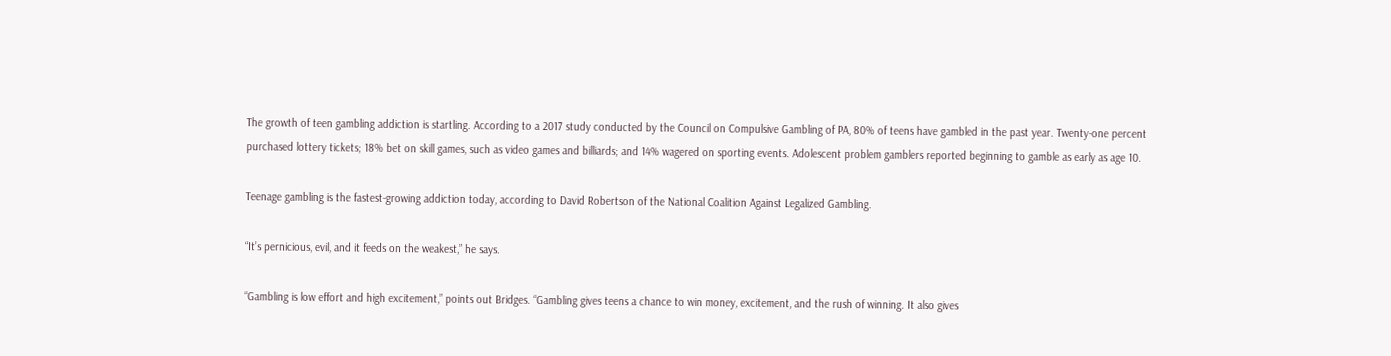The growth of teen gambling addiction is startling. According to a 2017 study conducted by the Council on Compulsive Gambling of PA, 80% of teens have gambled in the past year. Twenty-one percent purchased lottery tickets; 18% bet on skill games, such as video games and billiards; and 14% wagered on sporting events. Adolescent problem gamblers reported beginning to gamble as early as age 10.

Teenage gambling is the fastest-growing addiction today, according to David Robertson of the National Coalition Against Legalized Gambling.

“It’s pernicious, evil, and it feeds on the weakest,” he says.

“Gambling is low effort and high excitement,” points out Bridges. “Gambling gives teens a chance to win money, excitement, and the rush of winning. It also gives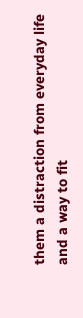them a distraction from everyday life and a way to fit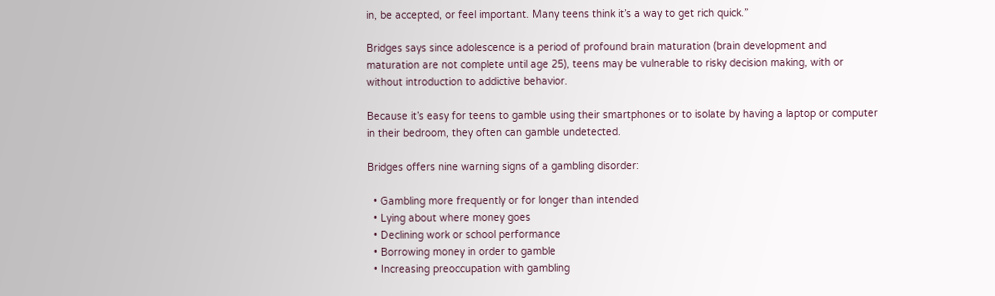in, be accepted, or feel important. Many teens think it’s a way to get rich quick.”

Bridges says since adolescence is a period of profound brain maturation (brain development and maturation are not complete until age 25), teens may be vulnerable to risky decision making, with or without introduction to addictive behavior.

Because it’s easy for teens to gamble using their smartphones or to isolate by having a laptop or computer in their bedroom, they often can gamble undetected.

Bridges offers nine warning signs of a gambling disorder:

  • Gambling more frequently or for longer than intended
  • Lying about where money goes
  • Declining work or school performance
  • Borrowing money in order to gamble
  • Increasing preoccupation with gambling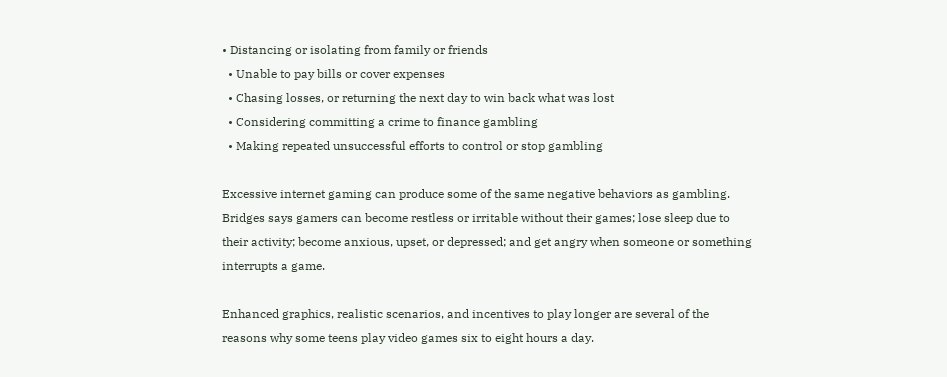• Distancing or isolating from family or friends
  • Unable to pay bills or cover expenses
  • Chasing losses, or returning the next day to win back what was lost
  • Considering committing a crime to finance gambling
  • Making repeated unsuccessful efforts to control or stop gambling

Excessive internet gaming can produce some of the same negative behaviors as gambling. Bridges says gamers can become restless or irritable without their games; lose sleep due to their activity; become anxious, upset, or depressed; and get angry when someone or something interrupts a game.

Enhanced graphics, realistic scenarios, and incentives to play longer are several of the reasons why some teens play video games six to eight hours a day.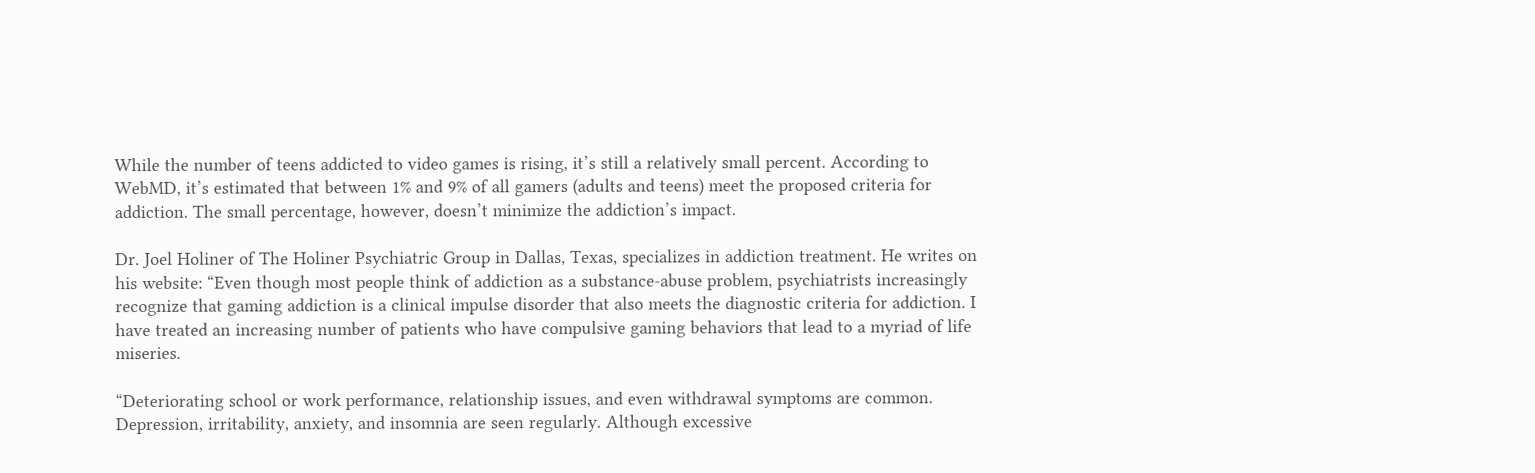While the number of teens addicted to video games is rising, it’s still a relatively small percent. According to WebMD, it’s estimated that between 1% and 9% of all gamers (adults and teens) meet the proposed criteria for addiction. The small percentage, however, doesn’t minimize the addiction’s impact.

Dr. Joel Holiner of The Holiner Psychiatric Group in Dallas, Texas, specializes in addiction treatment. He writes on his website: “Even though most people think of addiction as a substance-abuse problem, psychiatrists increasingly recognize that gaming addiction is a clinical impulse disorder that also meets the diagnostic criteria for addiction. I have treated an increasing number of patients who have compulsive gaming behaviors that lead to a myriad of life miseries.

“Deteriorating school or work performance, relationship issues, and even withdrawal symptoms are common. Depression, irritability, anxiety, and insomnia are seen regularly. Although excessive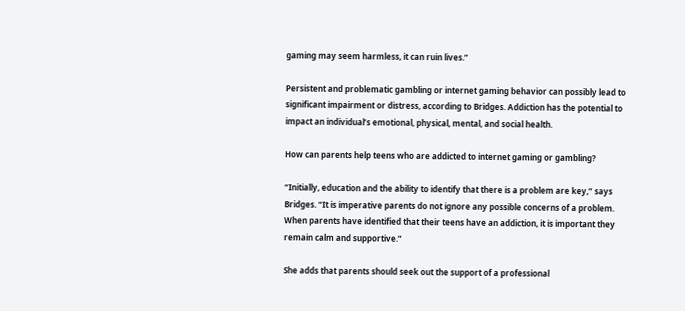gaming may seem harmless, it can ruin lives.”

Persistent and problematic gambling or internet gaming behavior can possibly lead to significant impairment or distress, according to Bridges. Addiction has the potential to impact an individual’s emotional, physical, mental, and social health.

How can parents help teens who are addicted to internet gaming or gambling?

“Initially, education and the ability to identify that there is a problem are key,” says Bridges. “It is imperative parents do not ignore any possible concerns of a problem. When parents have identified that their teens have an addiction, it is important they remain calm and supportive.”

She adds that parents should seek out the support of a professional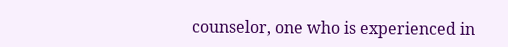counselor, one who is experienced in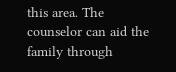this area. The counselor can aid the family through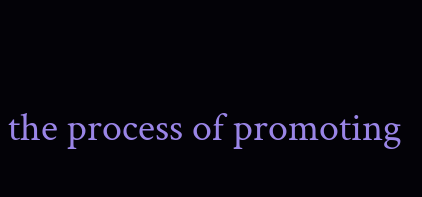the process of promoting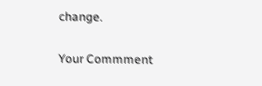change.

Your Commment